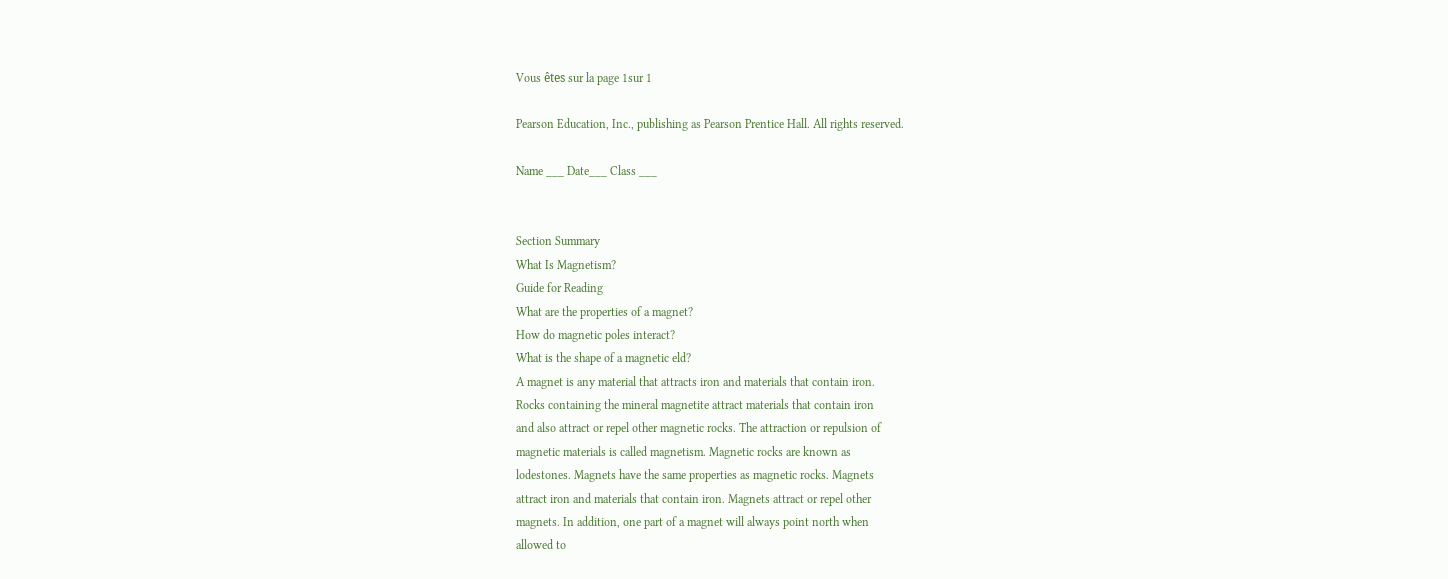Vous êtes sur la page 1sur 1

Pearson Education, Inc., publishing as Pearson Prentice Hall. All rights reserved.

Name ___ Date___ Class ___


Section Summary
What Is Magnetism?
Guide for Reading
What are the properties of a magnet?
How do magnetic poles interact?
What is the shape of a magnetic eld?
A magnet is any material that attracts iron and materials that contain iron.
Rocks containing the mineral magnetite attract materials that contain iron
and also attract or repel other magnetic rocks. The attraction or repulsion of
magnetic materials is called magnetism. Magnetic rocks are known as
lodestones. Magnets have the same properties as magnetic rocks. Magnets
attract iron and materials that contain iron. Magnets attract or repel other
magnets. In addition, one part of a magnet will always point north when
allowed to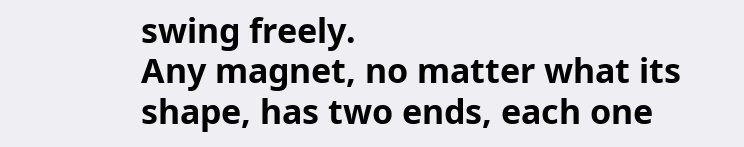swing freely.
Any magnet, no matter what its shape, has two ends, each one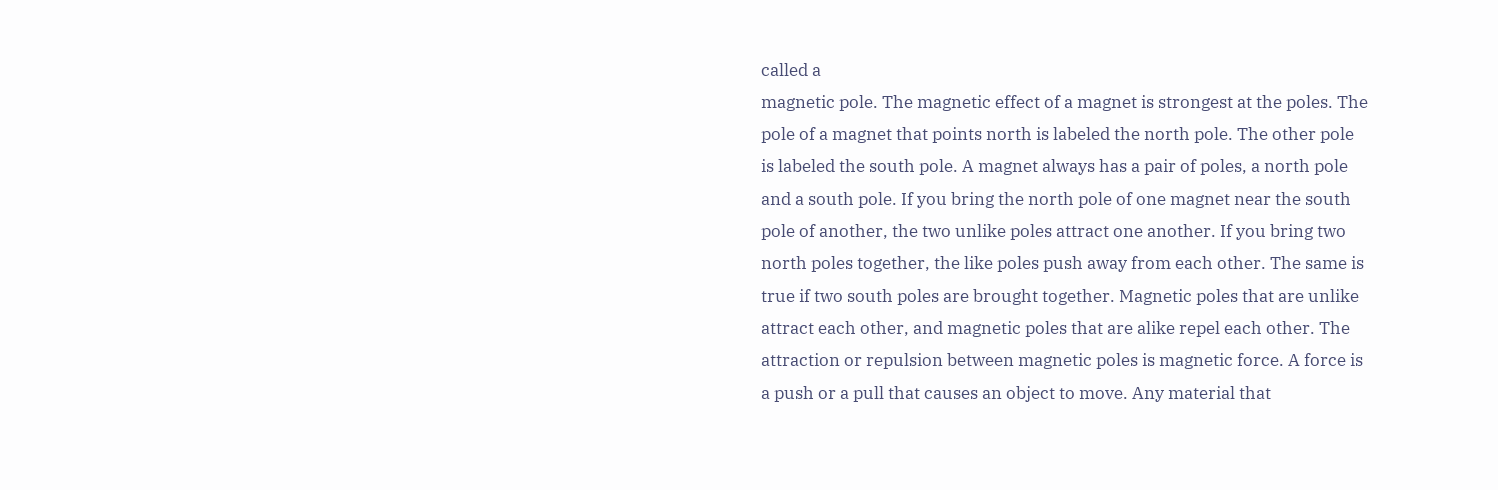called a
magnetic pole. The magnetic effect of a magnet is strongest at the poles. The
pole of a magnet that points north is labeled the north pole. The other pole
is labeled the south pole. A magnet always has a pair of poles, a north pole
and a south pole. If you bring the north pole of one magnet near the south
pole of another, the two unlike poles attract one another. If you bring two
north poles together, the like poles push away from each other. The same is
true if two south poles are brought together. Magnetic poles that are unlike
attract each other, and magnetic poles that are alike repel each other. The
attraction or repulsion between magnetic poles is magnetic force. A force is
a push or a pull that causes an object to move. Any material that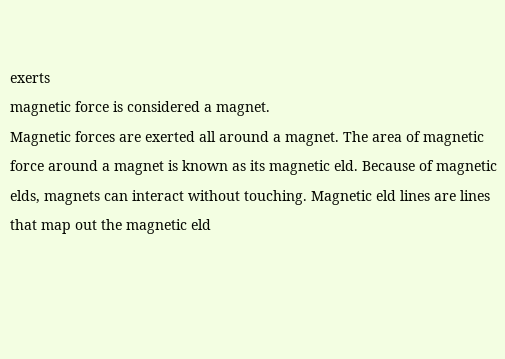exerts
magnetic force is considered a magnet.
Magnetic forces are exerted all around a magnet. The area of magnetic
force around a magnet is known as its magnetic eld. Because of magnetic
elds, magnets can interact without touching. Magnetic eld lines are lines
that map out the magnetic eld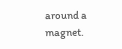around a magnet.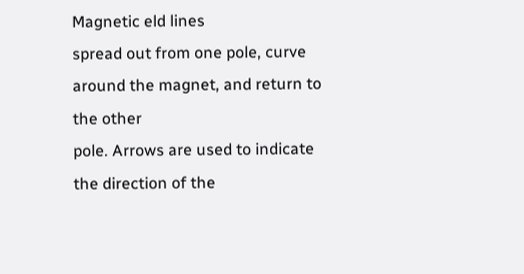Magnetic eld lines
spread out from one pole, curve around the magnet, and return to the other
pole. Arrows are used to indicate the direction of the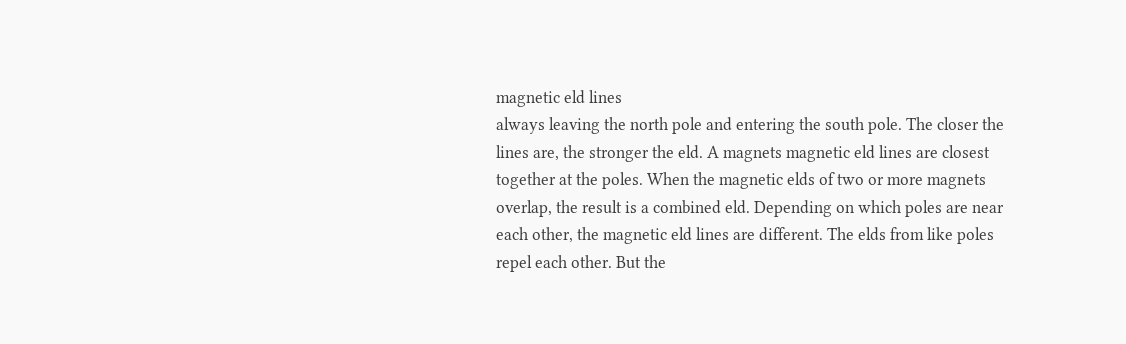magnetic eld lines
always leaving the north pole and entering the south pole. The closer the
lines are, the stronger the eld. A magnets magnetic eld lines are closest
together at the poles. When the magnetic elds of two or more magnets
overlap, the result is a combined eld. Depending on which poles are near
each other, the magnetic eld lines are different. The elds from like poles
repel each other. But the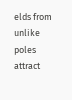elds from unlike poles attract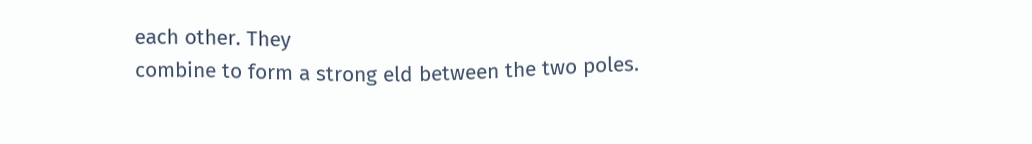each other. They
combine to form a strong eld between the two poles.